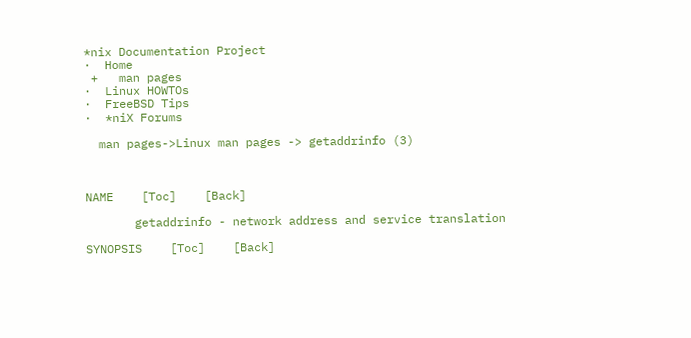*nix Documentation Project
·  Home
 +   man pages
·  Linux HOWTOs
·  FreeBSD Tips
·  *niX Forums

  man pages->Linux man pages -> getaddrinfo (3)



NAME    [Toc]    [Back]

       getaddrinfo - network address and service translation

SYNOPSIS    [Toc]    [Back]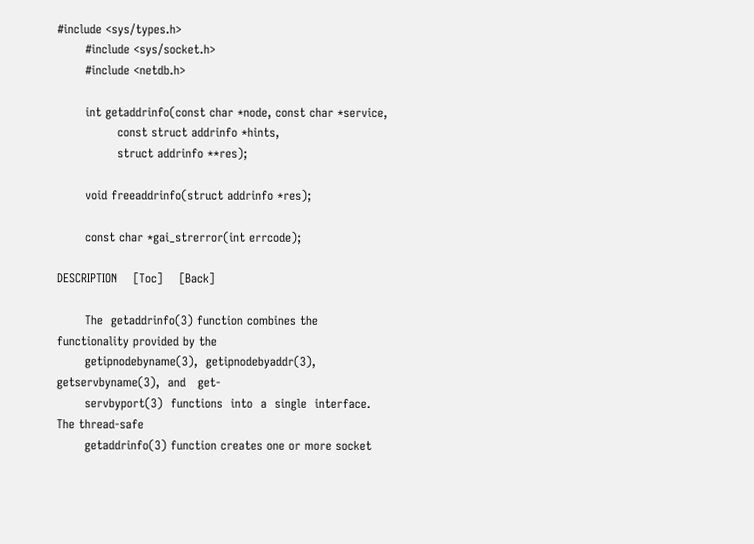#include <sys/types.h>
       #include <sys/socket.h>
       #include <netdb.h>

       int getaddrinfo(const char *node, const char *service,
               const struct addrinfo *hints,
               struct addrinfo **res);

       void freeaddrinfo(struct addrinfo *res);

       const char *gai_strerror(int errcode);

DESCRIPTION    [Toc]    [Back]

       The  getaddrinfo(3) function combines the functionality provided by the
       getipnodebyname(3),  getipnodebyaddr(3),  getservbyname(3),  and   get-
       servbyport(3)  functions  into  a  single  interface.   The thread-safe
       getaddrinfo(3) function creates one or more socket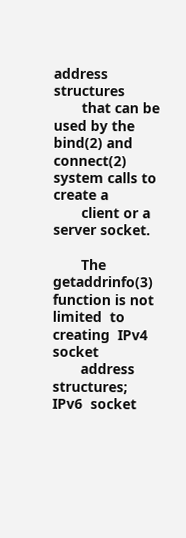address  structures
       that can be used by the bind(2) and connect(2) system calls to create a
       client or a server socket.

       The getaddrinfo(3) function is not  limited  to  creating  IPv4  socket
       address  structures;  IPv6  socket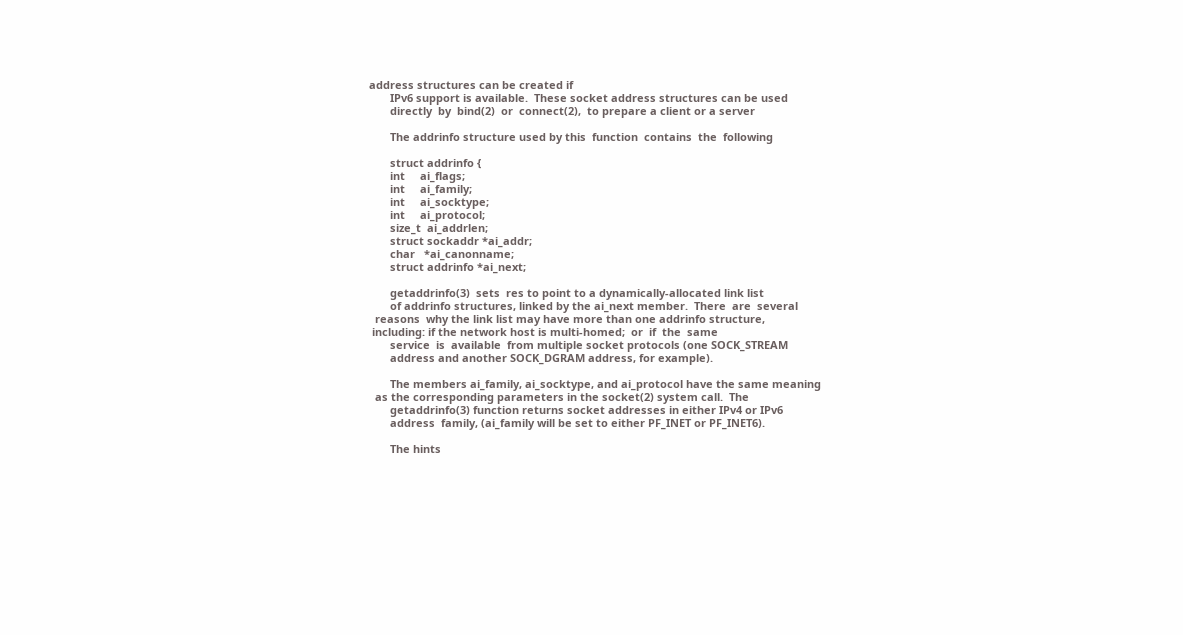address structures can be created if
       IPv6 support is available.  These socket address structures can be used
       directly  by  bind(2)  or  connect(2),  to prepare a client or a server

       The addrinfo structure used by this  function  contains  the  following

       struct addrinfo {
       int     ai_flags;
       int     ai_family;
       int     ai_socktype;
       int     ai_protocol;
       size_t  ai_addrlen;
       struct sockaddr *ai_addr;
       char   *ai_canonname;
       struct addrinfo *ai_next;

       getaddrinfo(3)  sets  res to point to a dynamically-allocated link list
       of addrinfo structures, linked by the ai_next member.  There  are  several
  reasons  why the link list may have more than one addrinfo structure,
 including: if the network host is multi-homed;  or  if  the  same
       service  is  available  from multiple socket protocols (one SOCK_STREAM
       address and another SOCK_DGRAM address, for example).

       The members ai_family, ai_socktype, and ai_protocol have the same meaning
  as the corresponding parameters in the socket(2) system call.  The
       getaddrinfo(3) function returns socket addresses in either IPv4 or IPv6
       address  family, (ai_family will be set to either PF_INET or PF_INET6).

       The hints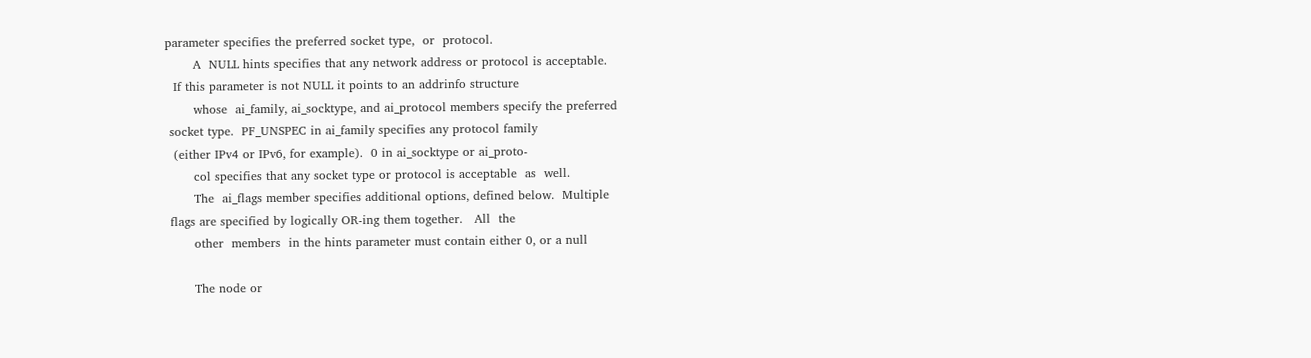parameter specifies the preferred socket type,  or  protocol.
       A  NULL hints specifies that any network address or protocol is acceptable.
  If this parameter is not NULL it points to an addrinfo structure
       whose  ai_family, ai_socktype, and ai_protocol members specify the preferred
 socket type.  PF_UNSPEC in ai_family specifies any protocol family
  (either IPv4 or IPv6, for example).  0 in ai_socktype or ai_proto-
       col specifies that any socket type or protocol is acceptable  as  well.
       The  ai_flags member specifies additional options, defined below.  Multiple
 flags are specified by logically OR-ing them together.   All  the
       other  members  in the hints parameter must contain either 0, or a null

       The node or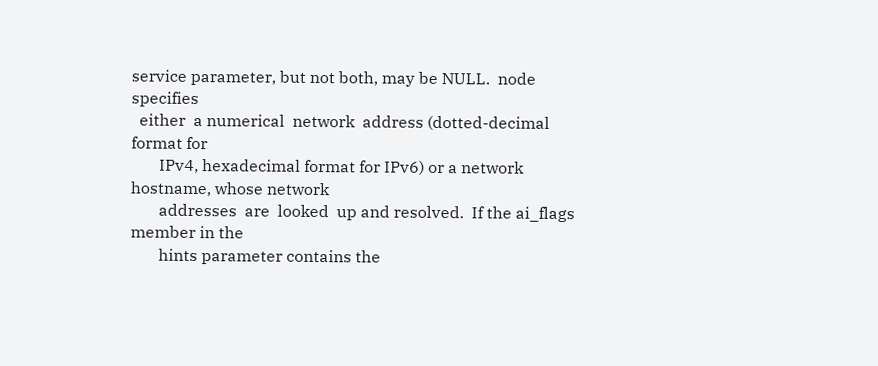service parameter, but not both, may be NULL.  node  specifies
  either  a numerical  network  address (dotted-decimal format for
       IPv4, hexadecimal format for IPv6) or a network hostname, whose network
       addresses  are  looked  up and resolved.  If the ai_flags member in the
       hints parameter contains the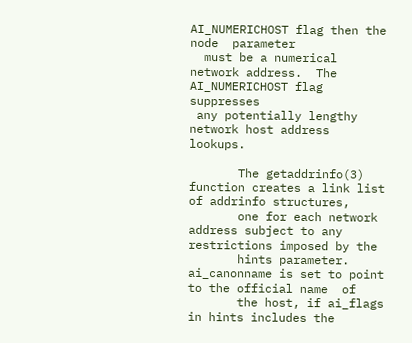AI_NUMERICHOST flag then the node  parameter
  must be a numerical network address.  The AI_NUMERICHOST flag suppresses
 any potentially lengthy network host address lookups.

       The getaddrinfo(3) function creates a link list of addrinfo structures,
       one for each network address subject to any restrictions imposed by the
       hints parameter.  ai_canonname is set to point to the official name  of
       the host, if ai_flags in hints includes the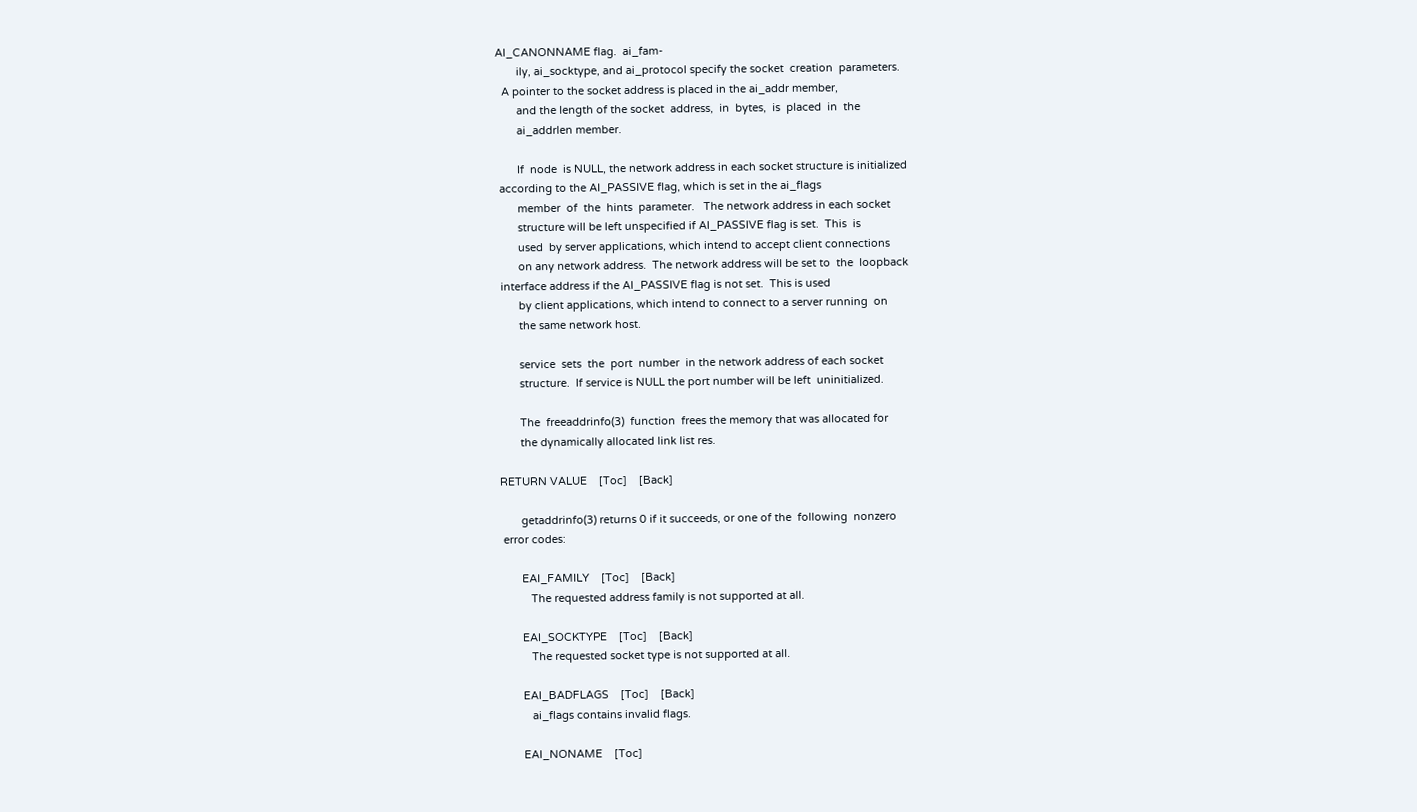AI_CANONNAME flag.  ai_fam-
       ily, ai_socktype, and ai_protocol specify the socket  creation  parameters.
  A pointer to the socket address is placed in the ai_addr member,
       and the length of the socket  address,  in  bytes,  is  placed  in  the
       ai_addrlen member.

       If  node  is NULL, the network address in each socket structure is initialized
 according to the AI_PASSIVE flag, which is set in the ai_flags
       member  of  the  hints  parameter.   The network address in each socket
       structure will be left unspecified if AI_PASSIVE flag is set.  This  is
       used  by server applications, which intend to accept client connections
       on any network address.  The network address will be set to  the  loopback
 interface address if the AI_PASSIVE flag is not set.  This is used
       by client applications, which intend to connect to a server running  on
       the same network host.

       service  sets  the  port  number  in the network address of each socket
       structure.  If service is NULL the port number will be left  uninitialized.

       The  freeaddrinfo(3)  function  frees the memory that was allocated for
       the dynamically allocated link list res.

RETURN VALUE    [Toc]    [Back]

       getaddrinfo(3) returns 0 if it succeeds, or one of the  following  nonzero
 error codes:

       EAI_FAMILY    [Toc]    [Back]
          The requested address family is not supported at all.

       EAI_SOCKTYPE    [Toc]    [Back]
          The requested socket type is not supported at all.

       EAI_BADFLAGS    [Toc]    [Back]
          ai_flags contains invalid flags.

       EAI_NONAME    [Toc]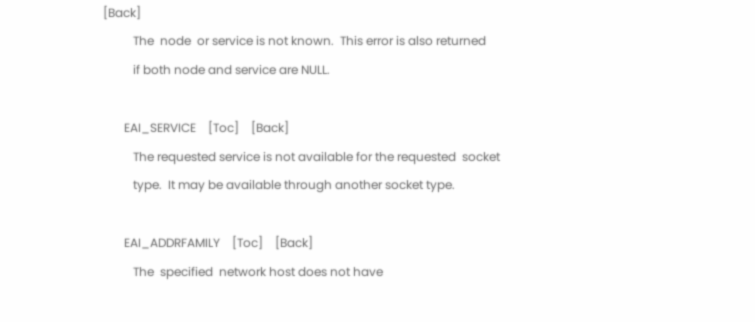[Back]
          The  node  or service is not known.  This error is also returned
          if both node and service are NULL.

       EAI_SERVICE    [Toc]    [Back]
          The requested service is not available for the requested  socket
          type.  It may be available through another socket type.

       EAI_ADDRFAMILY    [Toc]    [Back]
          The  specified  network host does not have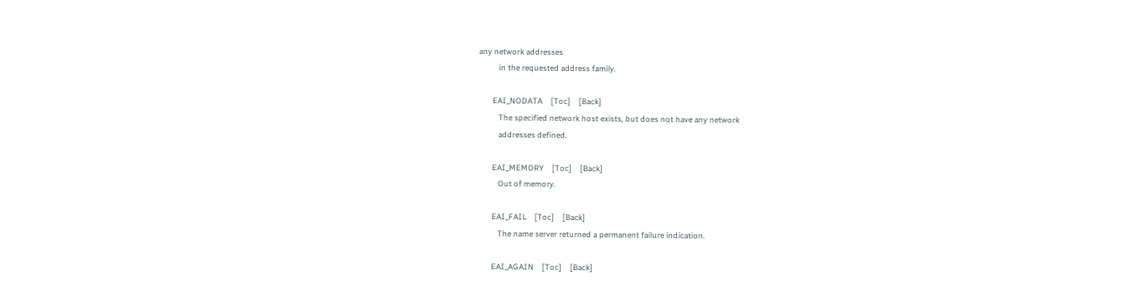any network addresses
          in the requested address family.

       EAI_NODATA    [Toc]    [Back]
          The specified network host exists, but does not have any network
          addresses defined.

       EAI_MEMORY    [Toc]    [Back]
          Out of memory.

       EAI_FAIL    [Toc]    [Back]
          The name server returned a permanent failure indication.

       EAI_AGAIN    [Toc]    [Back]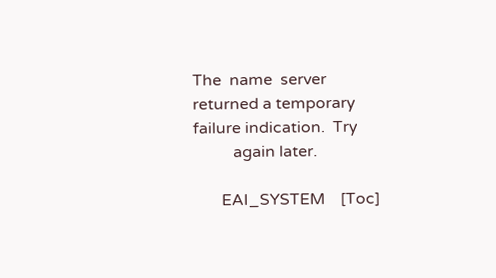The  name  server  returned a temporary failure indication.  Try
          again later.

       EAI_SYSTEM    [Toc]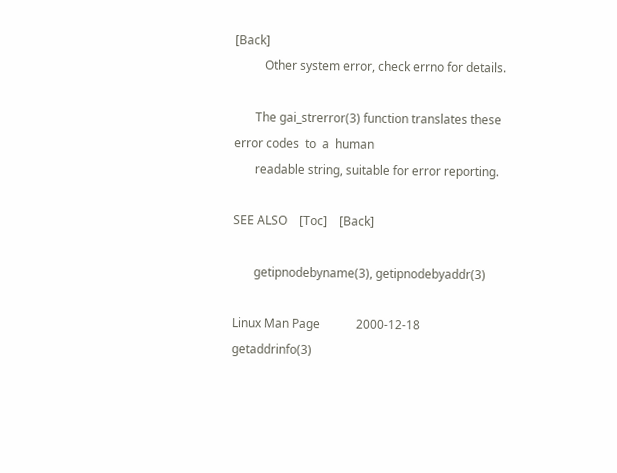[Back]
          Other system error, check errno for details.

       The gai_strerror(3) function translates these error codes  to  a  human
       readable string, suitable for error reporting.

SEE ALSO    [Toc]    [Back]

       getipnodebyname(3), getipnodebyaddr(3)

Linux Man Page            2000-12-18            getaddrinfo(3)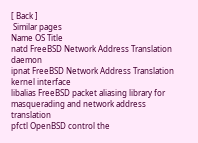[ Back ]
 Similar pages
Name OS Title
natd FreeBSD Network Address Translation daemon
ipnat FreeBSD Network Address Translation kernel interface
libalias FreeBSD packet aliasing library for masquerading and network address translation
pfctl OpenBSD control the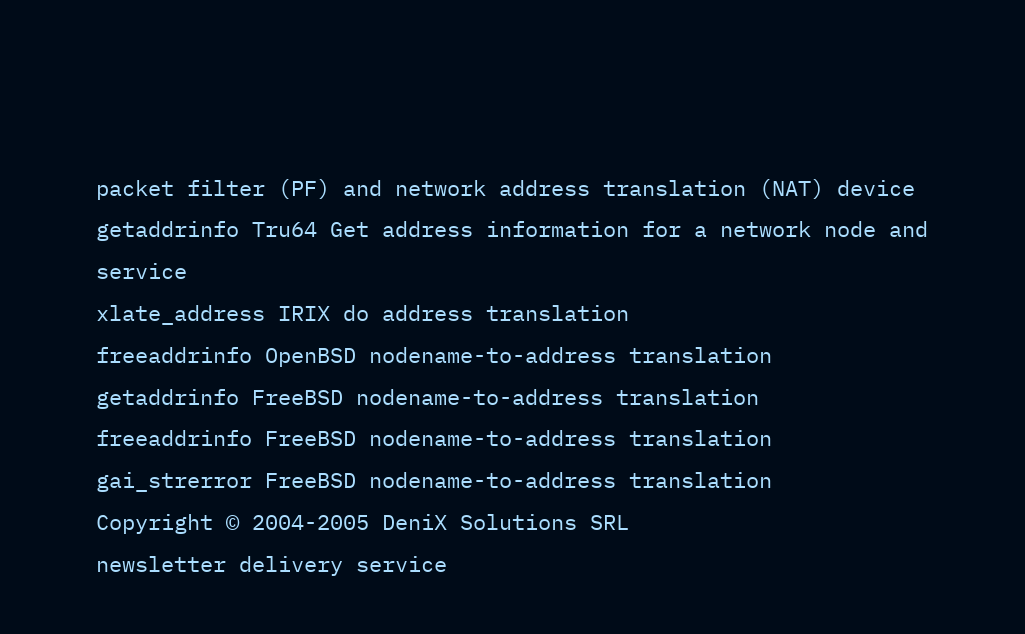packet filter (PF) and network address translation (NAT) device
getaddrinfo Tru64 Get address information for a network node and service
xlate_address IRIX do address translation
freeaddrinfo OpenBSD nodename-to-address translation
getaddrinfo FreeBSD nodename-to-address translation
freeaddrinfo FreeBSD nodename-to-address translation
gai_strerror FreeBSD nodename-to-address translation
Copyright © 2004-2005 DeniX Solutions SRL
newsletter delivery service